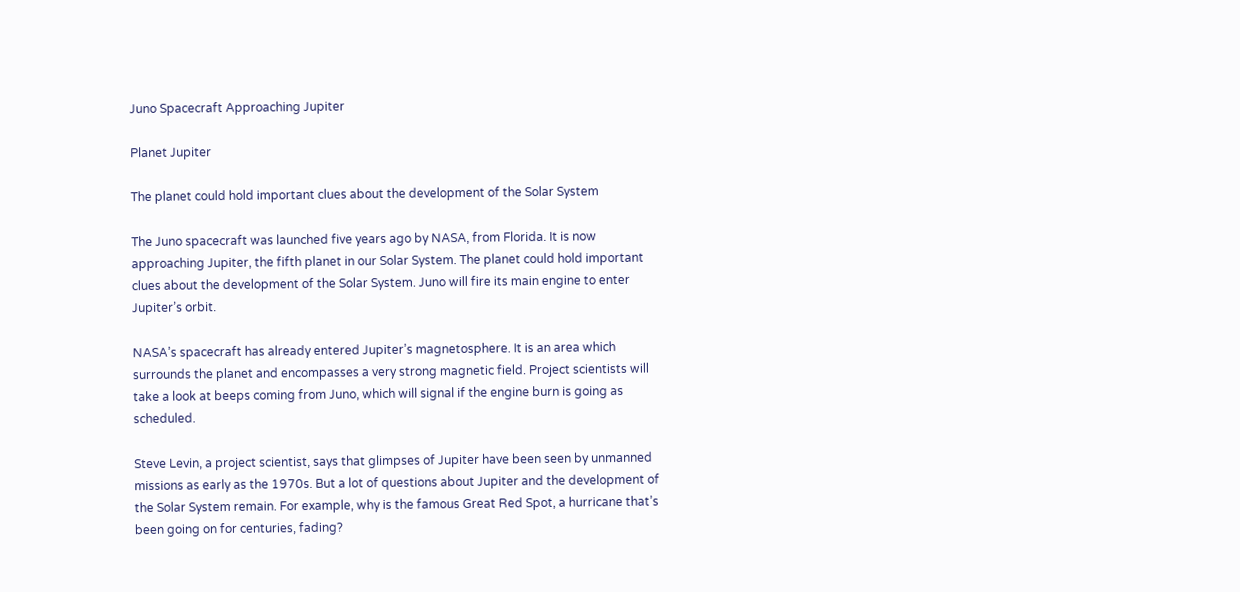Juno Spacecraft Approaching Jupiter

Planet Jupiter

The planet could hold important clues about the development of the Solar System

The Juno spacecraft was launched five years ago by NASA, from Florida. It is now approaching Jupiter, the fifth planet in our Solar System. The planet could hold important clues about the development of the Solar System. Juno will fire its main engine to enter Jupiter’s orbit.

NASA’s spacecraft has already entered Jupiter’s magnetosphere. It is an area which surrounds the planet and encompasses a very strong magnetic field. Project scientists will take a look at beeps coming from Juno, which will signal if the engine burn is going as scheduled.

Steve Levin, a project scientist, says that glimpses of Jupiter have been seen by unmanned missions as early as the 1970s. But a lot of questions about Jupiter and the development of the Solar System remain. For example, why is the famous Great Red Spot, a hurricane that’s been going on for centuries, fading?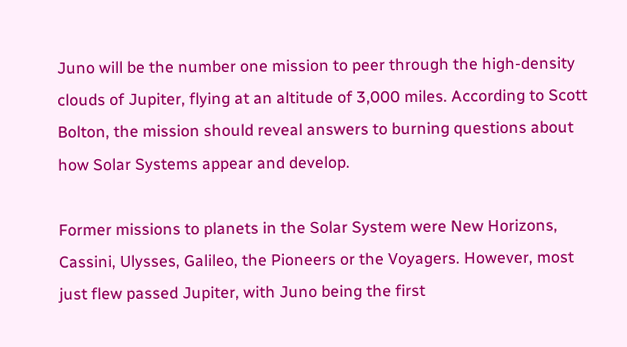Juno will be the number one mission to peer through the high-density clouds of Jupiter, flying at an altitude of 3,000 miles. According to Scott Bolton, the mission should reveal answers to burning questions about how Solar Systems appear and develop.

Former missions to planets in the Solar System were New Horizons, Cassini, Ulysses, Galileo, the Pioneers or the Voyagers. However, most just flew passed Jupiter, with Juno being the first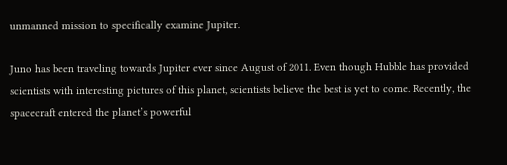unmanned mission to specifically examine Jupiter.

Juno has been traveling towards Jupiter ever since August of 2011. Even though Hubble has provided scientists with interesting pictures of this planet, scientists believe the best is yet to come. Recently, the spacecraft entered the planet’s powerful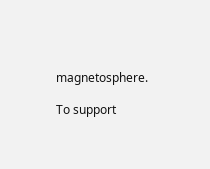magnetosphere.

To support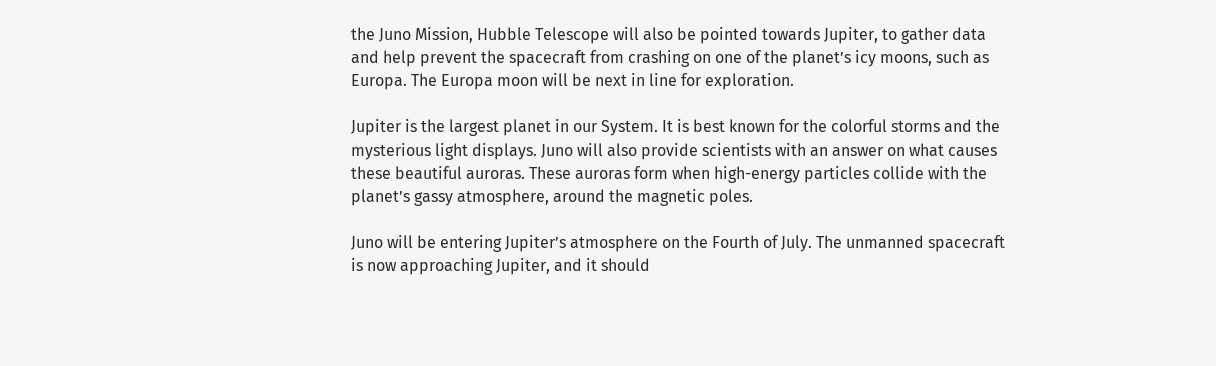the Juno Mission, Hubble Telescope will also be pointed towards Jupiter, to gather data and help prevent the spacecraft from crashing on one of the planet’s icy moons, such as Europa. The Europa moon will be next in line for exploration.

Jupiter is the largest planet in our System. It is best known for the colorful storms and the mysterious light displays. Juno will also provide scientists with an answer on what causes these beautiful auroras. These auroras form when high-energy particles collide with the planet’s gassy atmosphere, around the magnetic poles.

Juno will be entering Jupiter’s atmosphere on the Fourth of July. The unmanned spacecraft is now approaching Jupiter, and it should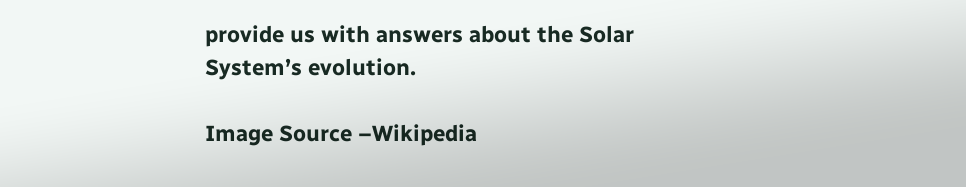provide us with answers about the Solar System’s evolution.

Image Source –Wikipedia